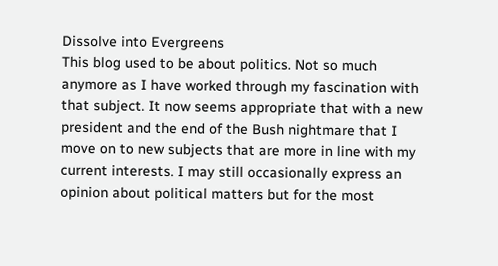Dissolve into Evergreens
This blog used to be about politics. Not so much anymore as I have worked through my fascination with that subject. It now seems appropriate that with a new president and the end of the Bush nightmare that I move on to new subjects that are more in line with my current interests. I may still occasionally express an opinion about political matters but for the most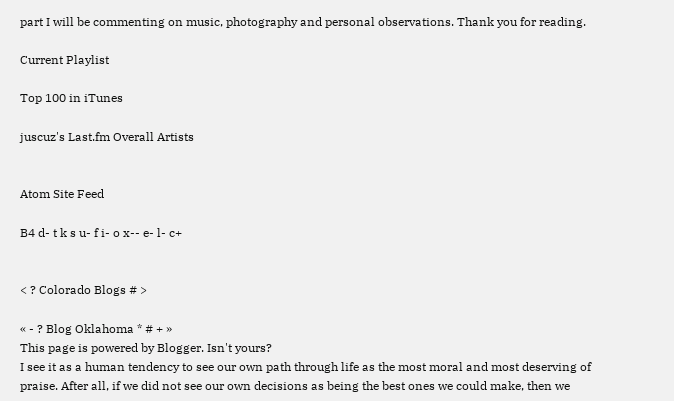part I will be commenting on music, photography and personal observations. Thank you for reading.

Current Playlist

Top 100 in iTunes

juscuz's Last.fm Overall Artists


Atom Site Feed

B4 d- t k s u- f i- o x-- e- l- c+


< ? Colorado Blogs # >

« - ? Blog Oklahoma * # + »
This page is powered by Blogger. Isn't yours?
I see it as a human tendency to see our own path through life as the most moral and most deserving of praise. After all, if we did not see our own decisions as being the best ones we could make, then we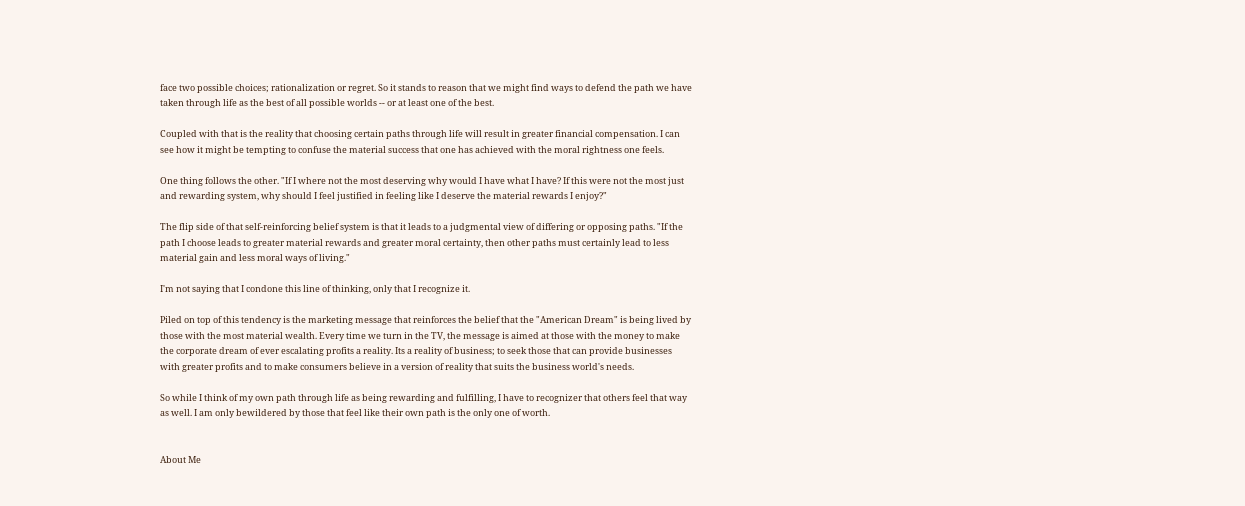face two possible choices; rationalization or regret. So it stands to reason that we might find ways to defend the path we have taken through life as the best of all possible worlds -- or at least one of the best.

Coupled with that is the reality that choosing certain paths through life will result in greater financial compensation. I can see how it might be tempting to confuse the material success that one has achieved with the moral rightness one feels.

One thing follows the other. "If I where not the most deserving why would I have what I have? If this were not the most just and rewarding system, why should I feel justified in feeling like I deserve the material rewards I enjoy?"

The flip side of that self-reinforcing belief system is that it leads to a judgmental view of differing or opposing paths. "If the path I choose leads to greater material rewards and greater moral certainty, then other paths must certainly lead to less material gain and less moral ways of living."

I'm not saying that I condone this line of thinking, only that I recognize it.

Piled on top of this tendency is the marketing message that reinforces the belief that the "American Dream" is being lived by those with the most material wealth. Every time we turn in the TV, the message is aimed at those with the money to make the corporate dream of ever escalating profits a reality. Its a reality of business; to seek those that can provide businesses with greater profits and to make consumers believe in a version of reality that suits the business world's needs.

So while I think of my own path through life as being rewarding and fulfilling, I have to recognizer that others feel that way as well. I am only bewildered by those that feel like their own path is the only one of worth.


About Me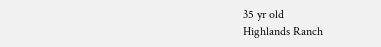35 yr old
Highlands Ranch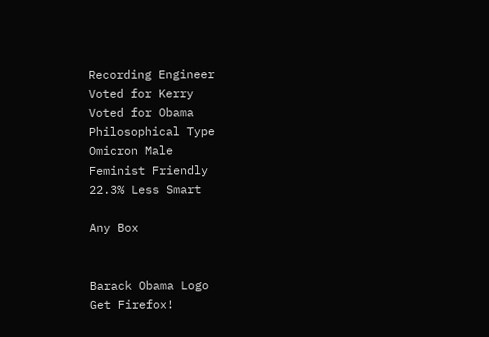Recording Engineer
Voted for Kerry
Voted for Obama
Philosophical Type
Omicron Male
Feminist Friendly
22.3% Less Smart

Any Box


Barack Obama Logo
Get Firefox!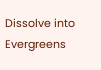Dissolve into Evergreens